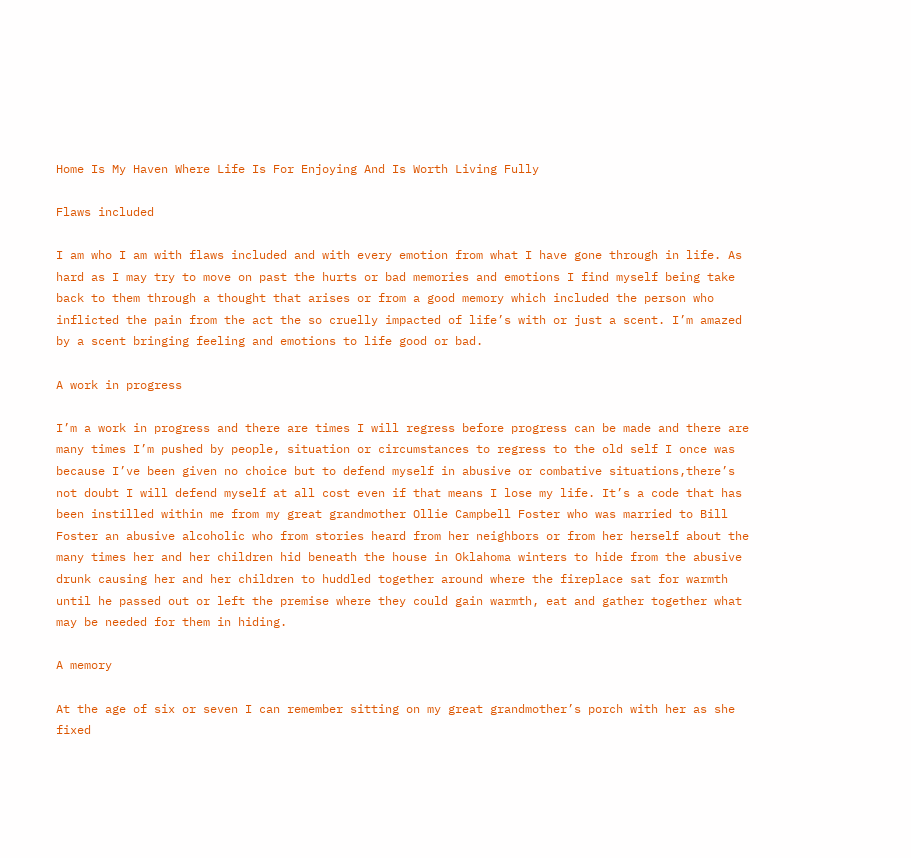Home Is My Haven Where Life Is For Enjoying And Is Worth Living Fully

Flaws included

I am who I am with flaws included and with every emotion from what I have gone through in life. As hard as I may try to move on past the hurts or bad memories and emotions I find myself being take back to them through a thought that arises or from a good memory which included the person who inflicted the pain from the act the so cruelly impacted of life’s with or just a scent. I’m amazed by a scent bringing feeling and emotions to life good or bad.

A work in progress

I’m a work in progress and there are times I will regress before progress can be made and there are many times I’m pushed by people, situation or circumstances to regress to the old self I once was because I’ve been given no choice but to defend myself in abusive or combative situations,there’s not doubt I will defend myself at all cost even if that means I lose my life. It’s a code that has been instilled within me from my great grandmother Ollie Campbell Foster who was married to Bill Foster an abusive alcoholic who from stories heard from her neighbors or from her herself about the many times her and her children hid beneath the house in Oklahoma winters to hide from the abusive drunk causing her and her children to huddled together around where the fireplace sat for warmth until he passed out or left the premise where they could gain warmth, eat and gather together what may be needed for them in hiding.

A memory

At the age of six or seven I can remember sitting on my great grandmother’s porch with her as she fixed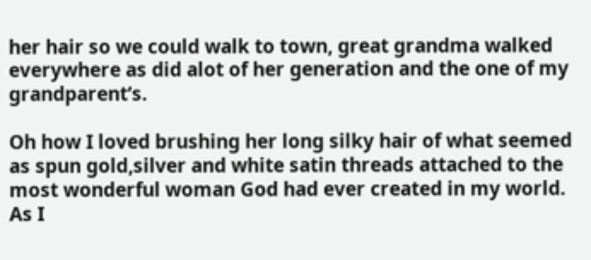her hair so we could walk to town, great grandma walked everywhere as did alot of her generation and the one of my grandparent’s.

Oh how I loved brushing her long silky hair of what seemed as spun gold,silver and white satin threads attached to the most wonderful woman God had ever created in my world. As I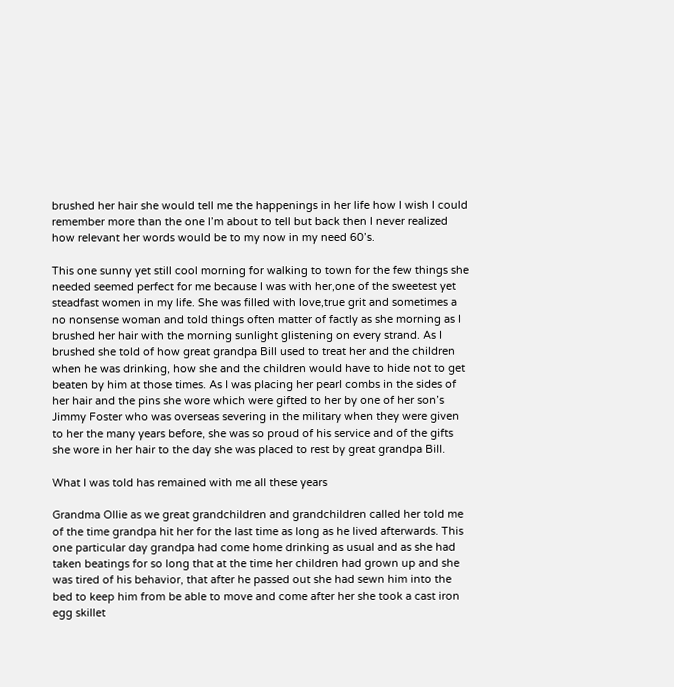brushed her hair she would tell me the happenings in her life how I wish I could remember more than the one I’m about to tell but back then I never realized how relevant her words would be to my now in my need 60’s.

This one sunny yet still cool morning for walking to town for the few things she needed seemed perfect for me because I was with her,one of the sweetest yet steadfast women in my life. She was filled with love,true grit and sometimes a no nonsense woman and told things often matter of factly as she morning as I brushed her hair with the morning sunlight glistening on every strand. As I brushed she told of how great grandpa Bill used to treat her and the children when he was drinking, how she and the children would have to hide not to get beaten by him at those times. As I was placing her pearl combs in the sides of her hair and the pins she wore which were gifted to her by one of her son’s Jimmy Foster who was overseas severing in the military when they were given to her the many years before, she was so proud of his service and of the gifts she wore in her hair to the day she was placed to rest by great grandpa Bill.

What I was told has remained with me all these years

Grandma Ollie as we great grandchildren and grandchildren called her told me of the time grandpa hit her for the last time as long as he lived afterwards. This one particular day grandpa had come home drinking as usual and as she had taken beatings for so long that at the time her children had grown up and she was tired of his behavior, that after he passed out she had sewn him into the bed to keep him from be able to move and come after her she took a cast iron egg skillet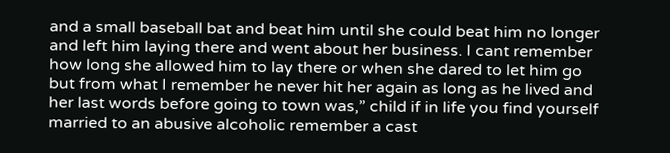and a small baseball bat and beat him until she could beat him no longer and left him laying there and went about her business. I cant remember how long she allowed him to lay there or when she dared to let him go but from what I remember he never hit her again as long as he lived and her last words before going to town was,” child if in life you find yourself married to an abusive alcoholic remember a cast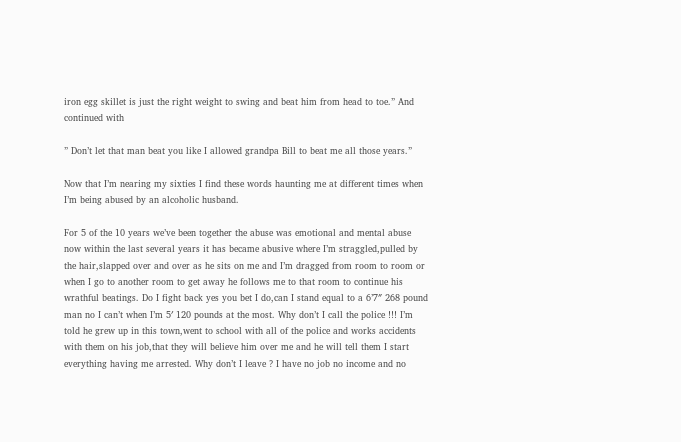iron egg skillet is just the right weight to swing and beat him from head to toe.” And continued with

” Don’t let that man beat you like I allowed grandpa Bill to beat me all those years.”

Now that I’m nearing my sixties I find these words haunting me at different times when I’m being abused by an alcoholic husband.

For 5 of the 10 years we’ve been together the abuse was emotional and mental abuse now within the last several years it has became abusive where I’m straggled,pulled by the hair,slapped over and over as he sits on me and I’m dragged from room to room or when I go to another room to get away he follows me to that room to continue his wrathful beatings. Do I fight back yes you bet I do,can I stand equal to a 6’7″ 268 pound man no I can’t when I’m 5′ 120 pounds at the most. Why don’t I call the police !!! I’m told he grew up in this town,went to school with all of the police and works accidents with them on his job,that they will believe him over me and he will tell them I start everything having me arrested. Why don’t I leave ? I have no job no income and no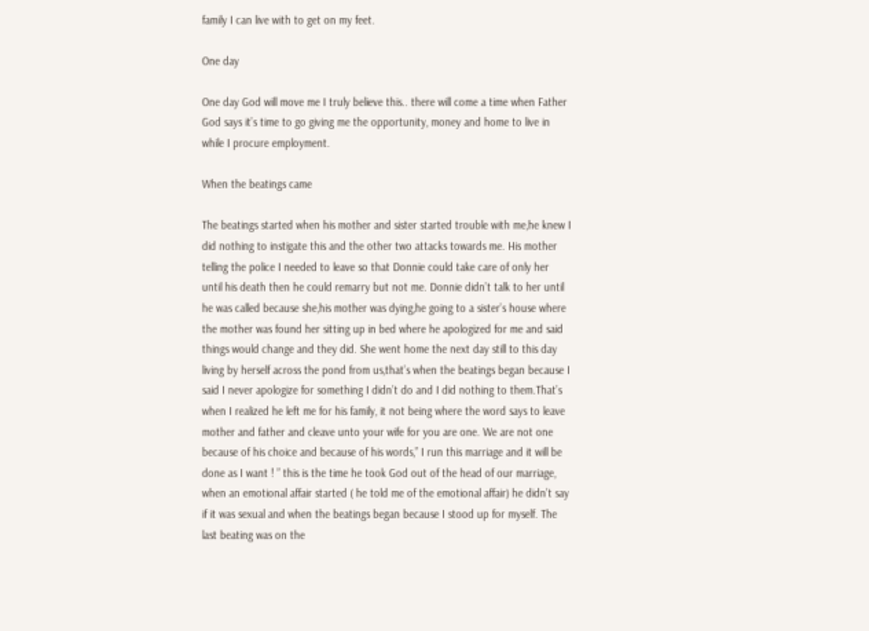family I can live with to get on my feet.

One day

One day God will move me I truly believe this.. there will come a time when Father God says it’s time to go giving me the opportunity, money and home to live in while I procure employment.

When the beatings came

The beatings started when his mother and sister started trouble with me,he knew I did nothing to instigate this and the other two attacks towards me. His mother telling the police I needed to leave so that Donnie could take care of only her until his death then he could remarry but not me. Donnie didn’t talk to her until he was called because she,his mother was dying,he going to a sister’s house where the mother was found her sitting up in bed where he apologized for me and said things would change and they did. She went home the next day still to this day living by herself across the pond from us,that’s when the beatings began because I said I never apologize for something I didn’t do and I did nothing to them.That’s when I realized he left me for his family, it not being where the word says to leave mother and father and cleave unto your wife for you are one. We are not one because of his choice and because of his words,” I run this marriage and it will be done as I want ! ” this is the time he took God out of the head of our marriage, when an emotional affair started ( he told me of the emotional affair) he didn’t say if it was sexual and when the beatings began because I stood up for myself. The last beating was on the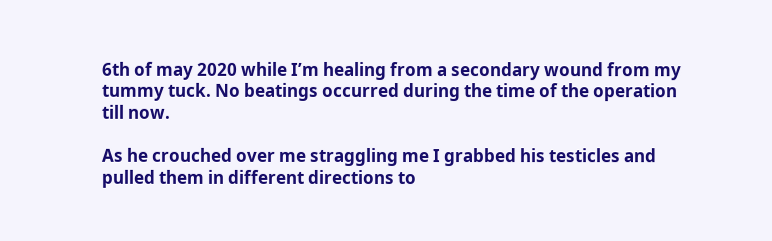6th of may 2020 while I’m healing from a secondary wound from my tummy tuck. No beatings occurred during the time of the operation till now.

As he crouched over me straggling me I grabbed his testicles and pulled them in different directions to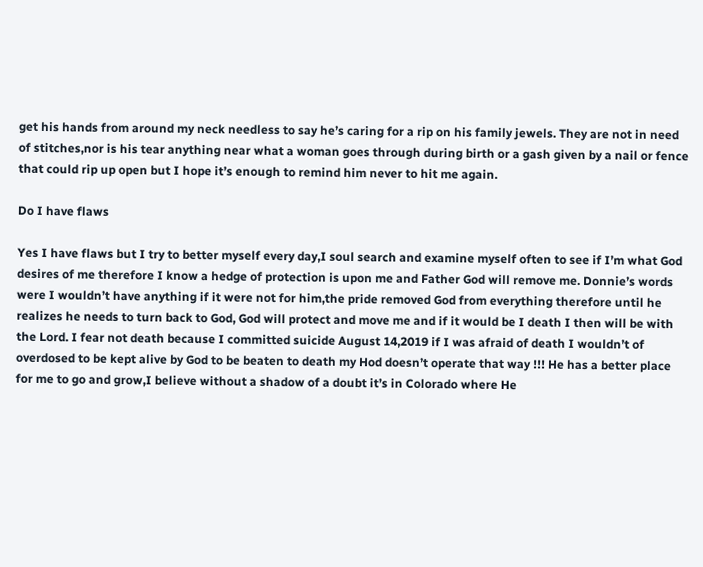get his hands from around my neck needless to say he’s caring for a rip on his family jewels. They are not in need of stitches,nor is his tear anything near what a woman goes through during birth or a gash given by a nail or fence that could rip up open but I hope it’s enough to remind him never to hit me again.

Do I have flaws

Yes I have flaws but I try to better myself every day,I soul search and examine myself often to see if I’m what God desires of me therefore I know a hedge of protection is upon me and Father God will remove me. Donnie’s words were I wouldn’t have anything if it were not for him,the pride removed God from everything therefore until he realizes he needs to turn back to God, God will protect and move me and if it would be I death I then will be with the Lord. I fear not death because I committed suicide August 14,2019 if I was afraid of death I wouldn’t of overdosed to be kept alive by God to be beaten to death my Hod doesn’t operate that way !!! He has a better place for me to go and grow,I believe without a shadow of a doubt it’s in Colorado where He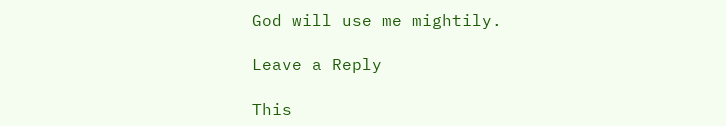God will use me mightily.

Leave a Reply

This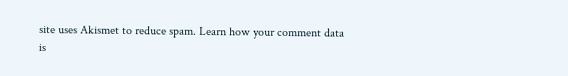site uses Akismet to reduce spam. Learn how your comment data is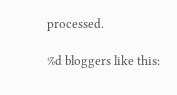processed.

%d bloggers like this: